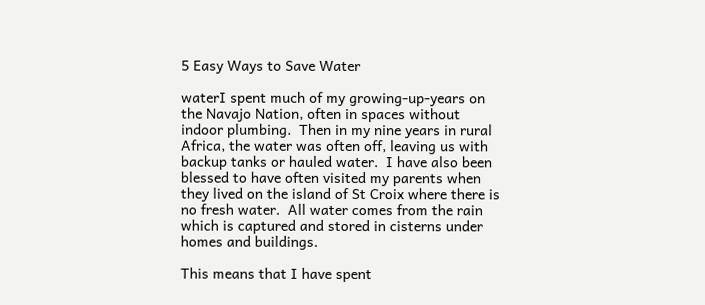5 Easy Ways to Save Water

waterI spent much of my growing-up-years on the Navajo Nation, often in spaces without indoor plumbing.  Then in my nine years in rural Africa, the water was often off, leaving us with backup tanks or hauled water.  I have also been blessed to have often visited my parents when they lived on the island of St Croix where there is no fresh water.  All water comes from the rain which is captured and stored in cisterns under homes and buildings.

This means that I have spent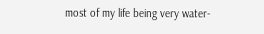most of my life being very water-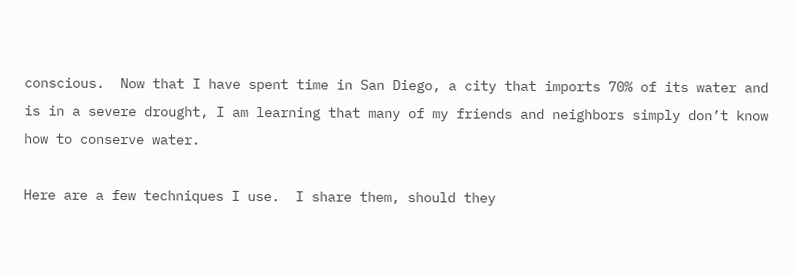conscious.  Now that I have spent time in San Diego, a city that imports 70% of its water and is in a severe drought, I am learning that many of my friends and neighbors simply don’t know how to conserve water.

Here are a few techniques I use.  I share them, should they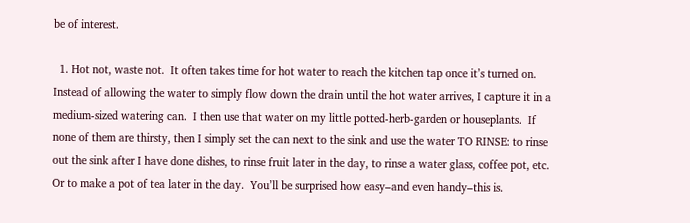be of interest.

  1. Hot not, waste not.  It often takes time for hot water to reach the kitchen tap once it’s turned on.  Instead of allowing the water to simply flow down the drain until the hot water arrives, I capture it in a medium-sized watering can.  I then use that water on my little potted-herb-garden or houseplants.  If none of them are thirsty, then I simply set the can next to the sink and use the water TO RINSE: to rinse out the sink after I have done dishes, to rinse fruit later in the day, to rinse a water glass, coffee pot, etc.  Or to make a pot of tea later in the day.  You’ll be surprised how easy–and even handy–this is.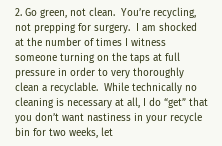2. Go green, not clean.  You’re recycling, not prepping for surgery.  I am shocked at the number of times I witness someone turning on the taps at full pressure in order to very thoroughly clean a recyclable.  While technically no cleaning is necessary at all, I do “get” that you don’t want nastiness in your recycle bin for two weeks, let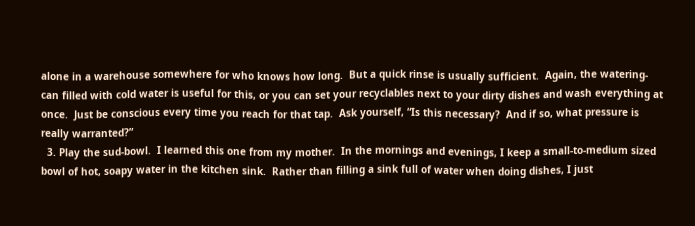alone in a warehouse somewhere for who knows how long.  But a quick rinse is usually sufficient.  Again, the watering-can filled with cold water is useful for this, or you can set your recyclables next to your dirty dishes and wash everything at once.  Just be conscious every time you reach for that tap.  Ask yourself, “Is this necessary?  And if so, what pressure is really warranted?”
  3. Play the sud-bowl.  I learned this one from my mother.  In the mornings and evenings, I keep a small-to-medium sized bowl of hot, soapy water in the kitchen sink.  Rather than filling a sink full of water when doing dishes, I just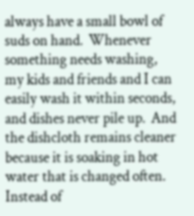always have a small bowl of suds on hand.  Whenever something needs washing, my kids and friends and I can easily wash it within seconds, and dishes never pile up.  And the dishcloth remains cleaner because it is soaking in hot water that is changed often.   Instead of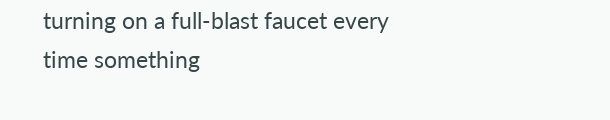turning on a full-blast faucet every time something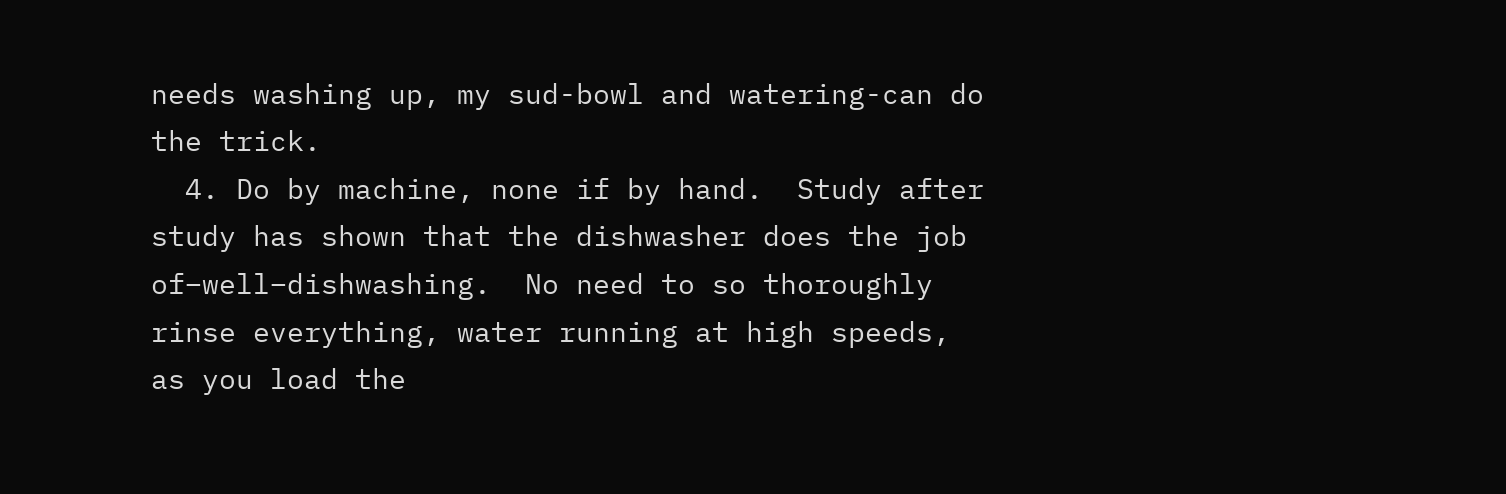needs washing up, my sud-bowl and watering-can do the trick.
  4. Do by machine, none if by hand.  Study after study has shown that the dishwasher does the job of–well–dishwashing.  No need to so thoroughly rinse everything, water running at high speeds, as you load the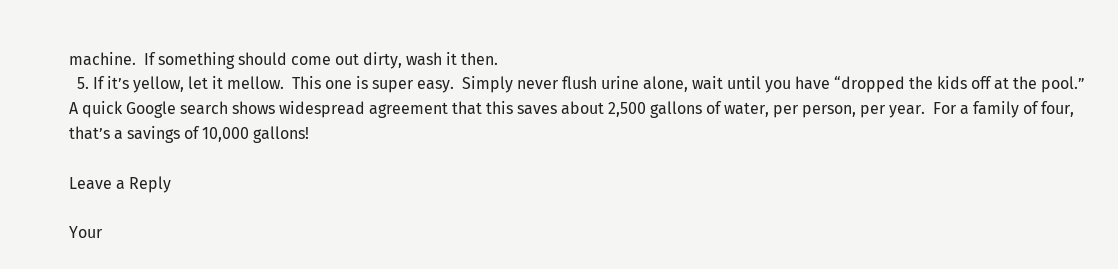machine.  If something should come out dirty, wash it then.
  5. If it’s yellow, let it mellow.  This one is super easy.  Simply never flush urine alone, wait until you have “dropped the kids off at the pool.”  A quick Google search shows widespread agreement that this saves about 2,500 gallons of water, per person, per year.  For a family of four, that’s a savings of 10,000 gallons!

Leave a Reply

Your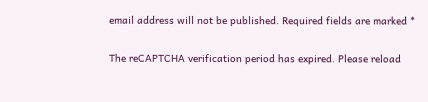email address will not be published. Required fields are marked *

The reCAPTCHA verification period has expired. Please reload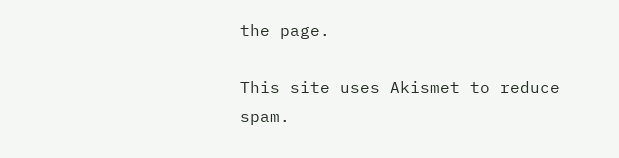the page.

This site uses Akismet to reduce spam.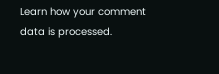Learn how your comment data is processed.